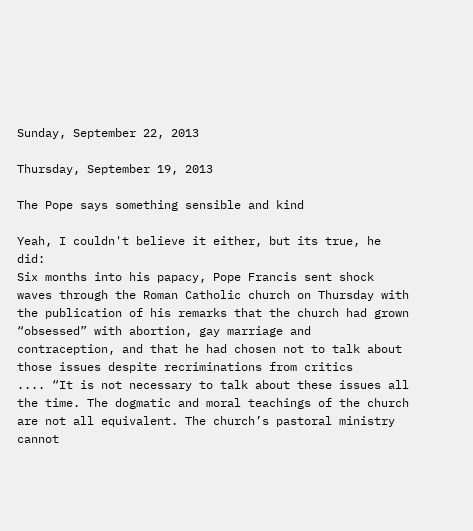Sunday, September 22, 2013

Thursday, September 19, 2013

The Pope says something sensible and kind

Yeah, I couldn't believe it either, but its true, he did:
Six months into his papacy, Pope Francis sent shock waves through the Roman Catholic church on Thursday with the publication of his remarks that the church had grown “obsessed” with abortion, gay marriage and contraception, and that he had chosen not to talk about those issues despite recriminations from critics
.... “It is not necessary to talk about these issues all the time. The dogmatic and moral teachings of the church are not all equivalent. The church’s pastoral ministry cannot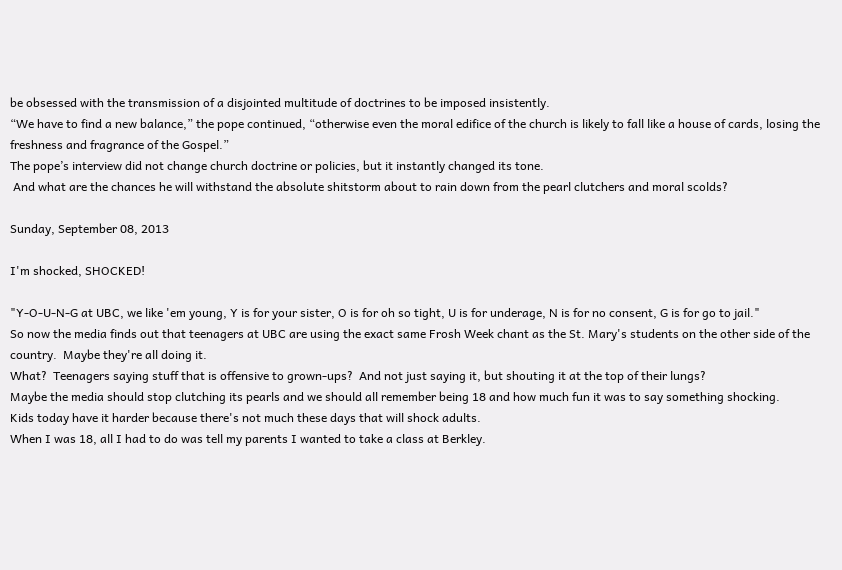be obsessed with the transmission of a disjointed multitude of doctrines to be imposed insistently.
“We have to find a new balance,” the pope continued, “otherwise even the moral edifice of the church is likely to fall like a house of cards, losing the freshness and fragrance of the Gospel.”
The pope’s interview did not change church doctrine or policies, but it instantly changed its tone.
 And what are the chances he will withstand the absolute shitstorm about to rain down from the pearl clutchers and moral scolds?

Sunday, September 08, 2013

I'm shocked, SHOCKED!

"Y-O-U-N-G at UBC, we like 'em young, Y is for your sister, O is for oh so tight, U is for underage, N is for no consent, G is for go to jail."
So now the media finds out that teenagers at UBC are using the exact same Frosh Week chant as the St. Mary's students on the other side of the country.  Maybe they're all doing it.
What?  Teenagers saying stuff that is offensive to grown-ups?  And not just saying it, but shouting it at the top of their lungs?
Maybe the media should stop clutching its pearls and we should all remember being 18 and how much fun it was to say something shocking.
Kids today have it harder because there's not much these days that will shock adults.
When I was 18, all I had to do was tell my parents I wanted to take a class at Berkley.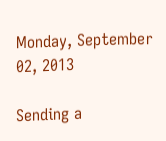Monday, September 02, 2013

Sending a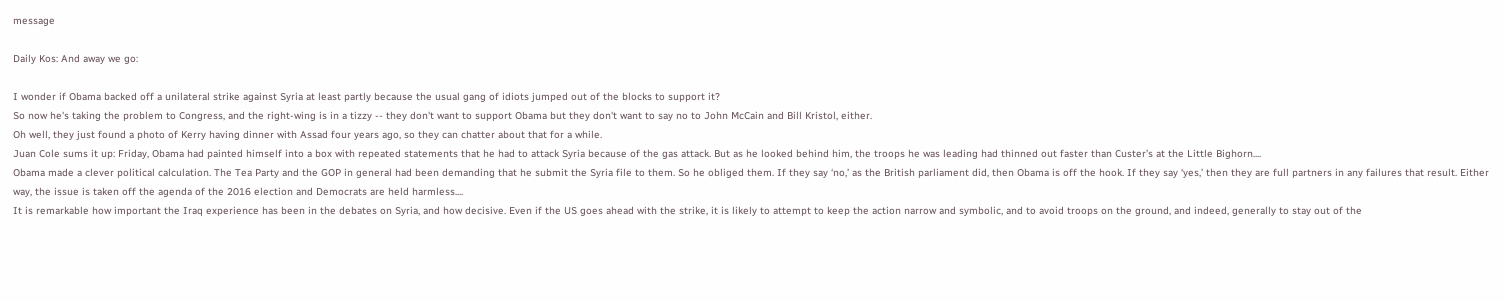message

Daily Kos: And away we go:

I wonder if Obama backed off a unilateral strike against Syria at least partly because the usual gang of idiots jumped out of the blocks to support it?
So now he's taking the problem to Congress, and the right-wing is in a tizzy -- they don't want to support Obama but they don't want to say no to John McCain and Bill Kristol, either.
Oh well, they just found a photo of Kerry having dinner with Assad four years ago, so they can chatter about that for a while.
Juan Cole sums it up: Friday, Obama had painted himself into a box with repeated statements that he had to attack Syria because of the gas attack. But as he looked behind him, the troops he was leading had thinned out faster than Custer’s at the Little Bighorn....
Obama made a clever political calculation. The Tea Party and the GOP in general had been demanding that he submit the Syria file to them. So he obliged them. If they say ‘no,’ as the British parliament did, then Obama is off the hook. If they say ‘yes,’ then they are full partners in any failures that result. Either way, the issue is taken off the agenda of the 2016 election and Democrats are held harmless....
It is remarkable how important the Iraq experience has been in the debates on Syria, and how decisive. Even if the US goes ahead with the strike, it is likely to attempt to keep the action narrow and symbolic, and to avoid troops on the ground, and indeed, generally to stay out of the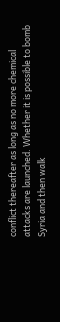conflict thereafter as long as no more chemical attacks are launched. Whether it is possible to bomb Syria and then walk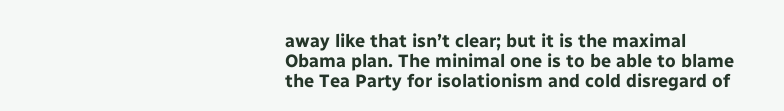away like that isn’t clear; but it is the maximal Obama plan. The minimal one is to be able to blame the Tea Party for isolationism and cold disregard of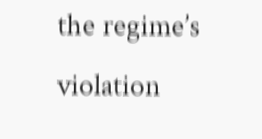the regime’s violation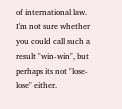of international law.
I'm not sure whether you could call such a result "win-win", but perhaps its not "lose-lose" either.